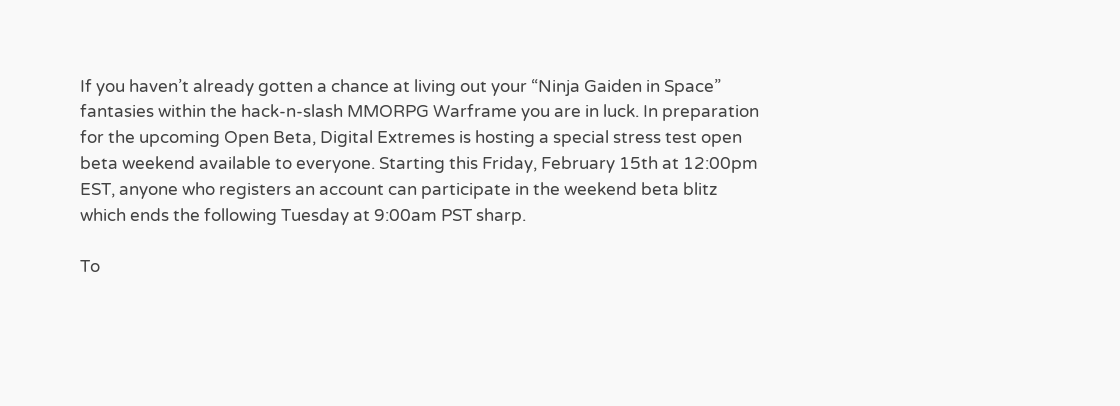If you haven’t already gotten a chance at living out your “Ninja Gaiden in Space” fantasies within the hack-n-slash MMORPG Warframe you are in luck. In preparation for the upcoming Open Beta, Digital Extremes is hosting a special stress test open beta weekend available to everyone. Starting this Friday, February 15th at 12:00pm EST, anyone who registers an account can participate in the weekend beta blitz which ends the following Tuesday at 9:00am PST sharp.

To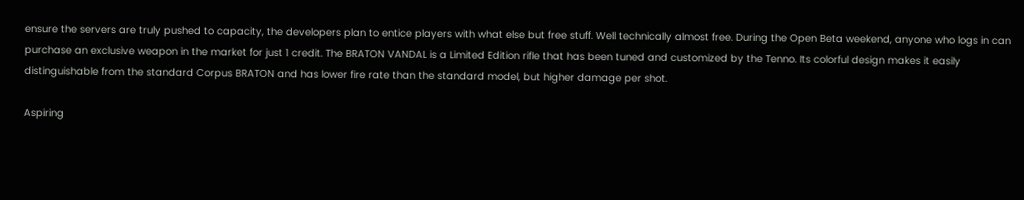ensure the servers are truly pushed to capacity, the developers plan to entice players with what else but free stuff. Well technically almost free. During the Open Beta weekend, anyone who logs in can purchase an exclusive weapon in the market for just 1 credit. The BRATON VANDAL is a Limited Edition rifle that has been tuned and customized by the Tenno. Its colorful design makes it easily distinguishable from the standard Corpus BRATON and has lower fire rate than the standard model, but higher damage per shot.

Aspiring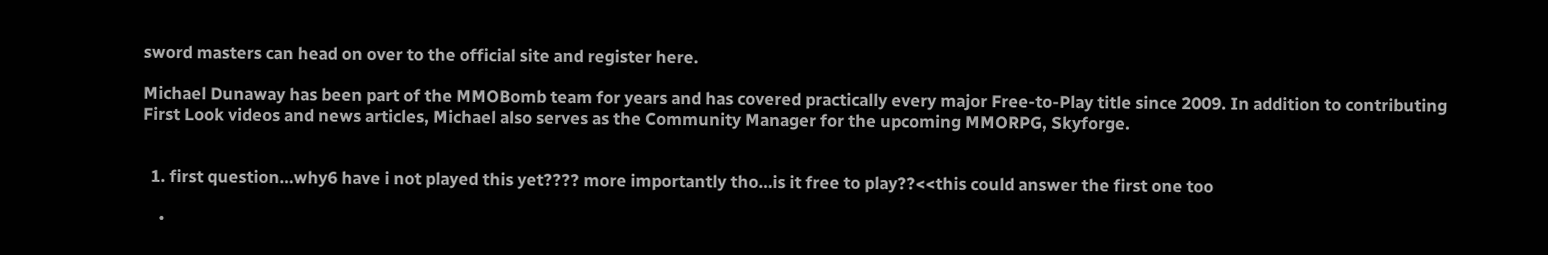sword masters can head on over to the official site and register here.

Michael Dunaway has been part of the MMOBomb team for years and has covered practically every major Free-to-Play title since 2009. In addition to contributing First Look videos and news articles, Michael also serves as the Community Manager for the upcoming MMORPG, Skyforge.


  1. first question…why6 have i not played this yet???? more importantly tho…is it free to play??<<this could answer the first one too

    •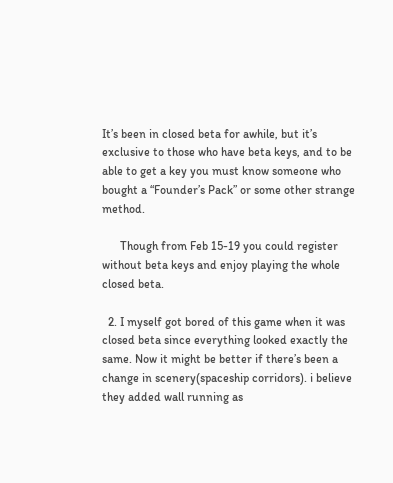It’s been in closed beta for awhile, but it’s exclusive to those who have beta keys, and to be able to get a key you must know someone who bought a “Founder’s Pack” or some other strange method.

      Though from Feb 15-19 you could register without beta keys and enjoy playing the whole closed beta.

  2. I myself got bored of this game when it was closed beta since everything looked exactly the same. Now it might be better if there’s been a change in scenery(spaceship corridors). i believe they added wall running as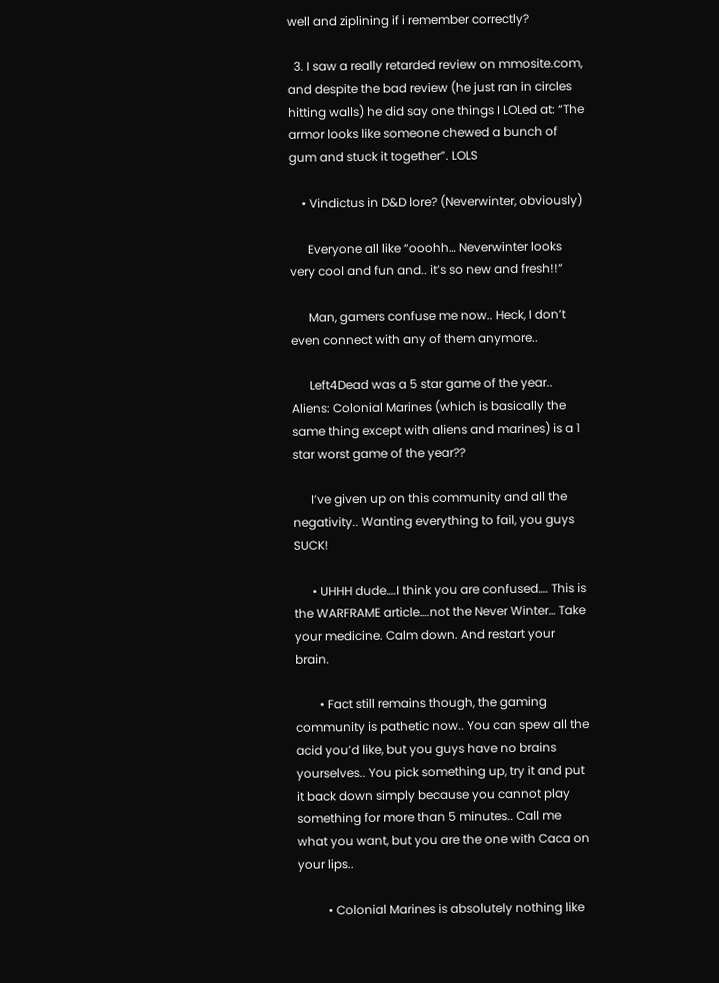well and ziplining if i remember correctly?

  3. I saw a really retarded review on mmosite.com, and despite the bad review (he just ran in circles hitting walls) he did say one things I LOLed at: “The armor looks like someone chewed a bunch of gum and stuck it together”. LOLS

    • Vindictus in D&D lore? (Neverwinter, obviously)

      Everyone all like “ooohh… Neverwinter looks very cool and fun and.. it’s so new and fresh!!”

      Man, gamers confuse me now.. Heck, I don’t even connect with any of them anymore..

      Left4Dead was a 5 star game of the year.. Aliens: Colonial Marines (which is basically the same thing except with aliens and marines) is a 1 star worst game of the year??

      I’ve given up on this community and all the negativity.. Wanting everything to fail, you guys SUCK!

      • UHHH dude….I think you are confused…. This is the WARFRAME article….not the Never Winter… Take your medicine. Calm down. And restart your brain.

        • Fact still remains though, the gaming community is pathetic now.. You can spew all the acid you’d like, but you guys have no brains yourselves.. You pick something up, try it and put it back down simply because you cannot play something for more than 5 minutes.. Call me what you want, but you are the one with Caca on your lips..

          • Colonial Marines is absolutely nothing like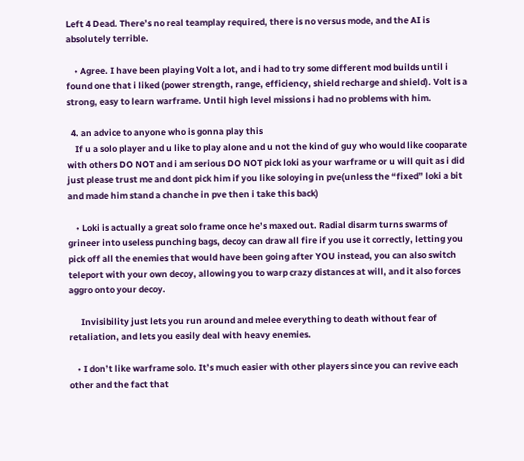Left 4 Dead. There’s no real teamplay required, there is no versus mode, and the AI is absolutely terrible.

    • Agree. I have been playing Volt a lot, and i had to try some different mod builds until i found one that i liked (power strength, range, efficiency, shield recharge and shield). Volt is a strong, easy to learn warframe. Until high level missions i had no problems with him.

  4. an advice to anyone who is gonna play this
    If u a solo player and u like to play alone and u not the kind of guy who would like cooparate with others DO NOT and i am serious DO NOT pick loki as your warframe or u will quit as i did just please trust me and dont pick him if you like soloying in pve(unless the “fixed” loki a bit and made him stand a chanche in pve then i take this back)

    • Loki is actually a great solo frame once he’s maxed out. Radial disarm turns swarms of grineer into useless punching bags, decoy can draw all fire if you use it correctly, letting you pick off all the enemies that would have been going after YOU instead, you can also switch teleport with your own decoy, allowing you to warp crazy distances at will, and it also forces aggro onto your decoy.

      Invisibility just lets you run around and melee everything to death without fear of retaliation, and lets you easily deal with heavy enemies.

    • I don’t like warframe solo. It’s much easier with other players since you can revive each other and the fact that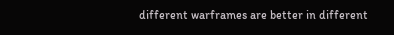different warframes are better in different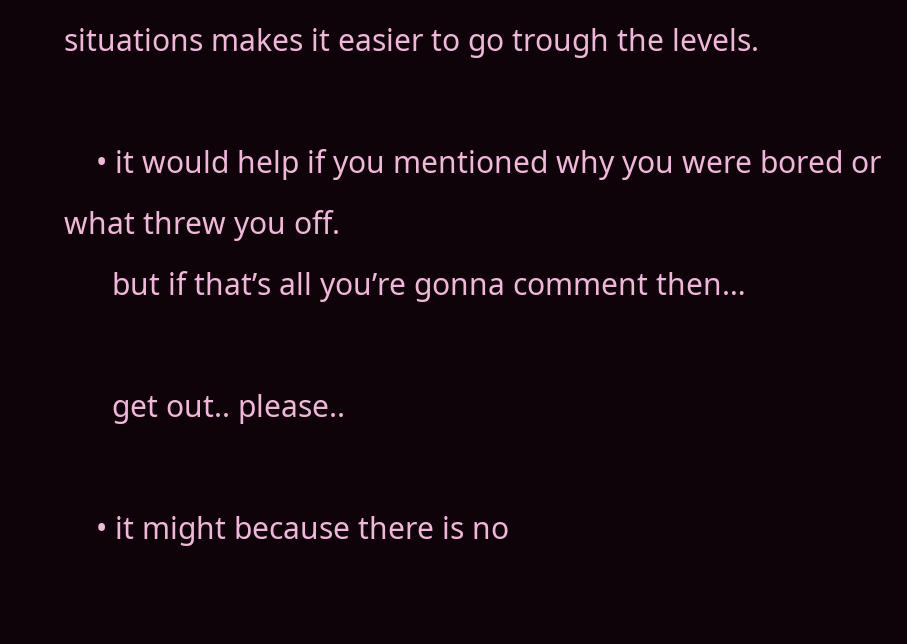situations makes it easier to go trough the levels.

    • it would help if you mentioned why you were bored or what threw you off.
      but if that’s all you’re gonna comment then…

      get out.. please..

    • it might because there is no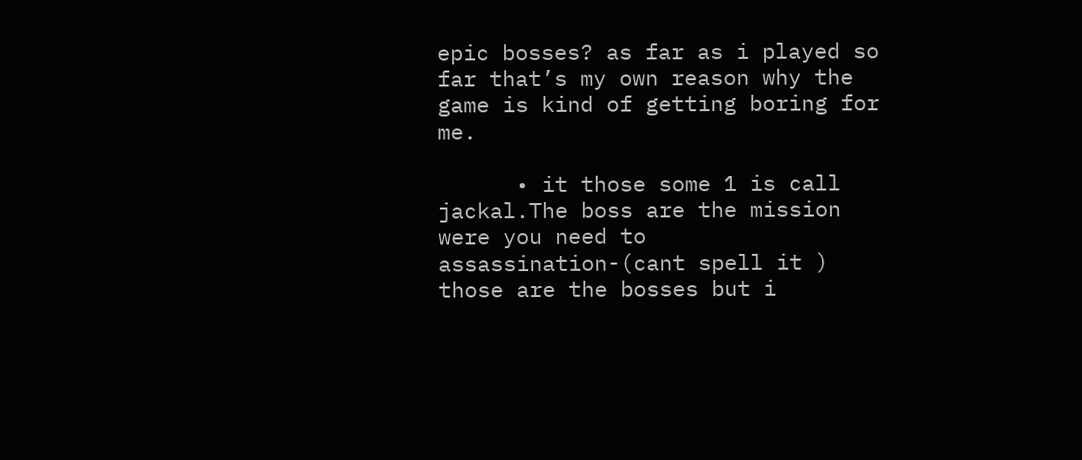epic bosses? as far as i played so far that’s my own reason why the game is kind of getting boring for me.

      • it those some 1 is call jackal.The boss are the mission were you need to assassination-(cant spell it ) those are the bosses but i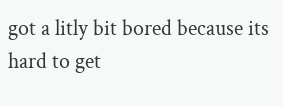got a litly bit bored because its hard to get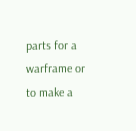parts for a warframe or to make a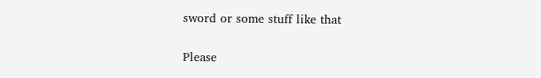sword or some stuff like that


Please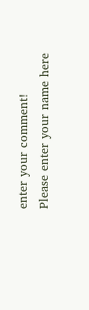enter your comment!
Please enter your name here